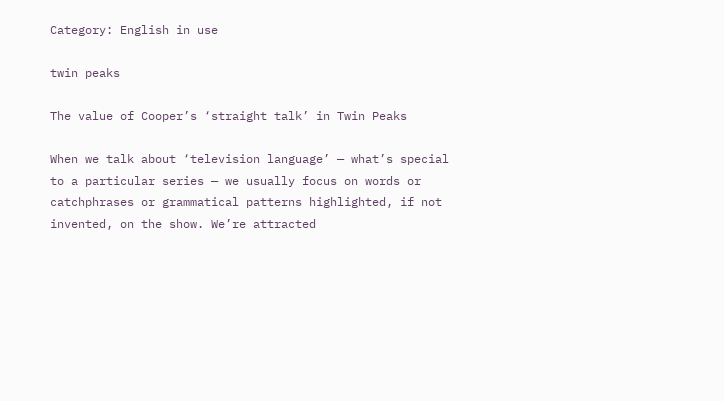Category: English in use

twin peaks

The value of Cooper’s ‘straight talk’ in Twin Peaks

When we talk about ‘television language’ — what’s special to a particular series — we usually focus on words or catchphrases or grammatical patterns highlighted, if not invented, on the show. We’re attracted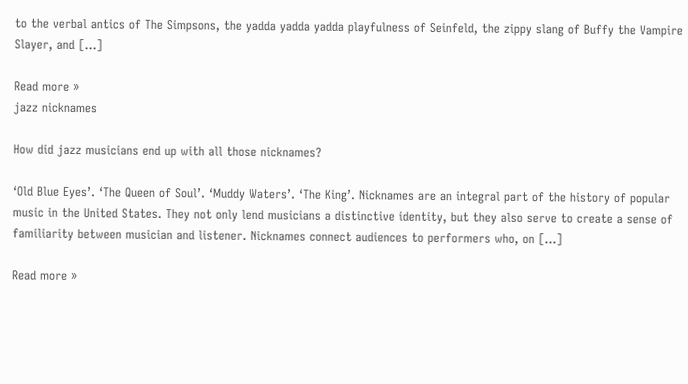to the verbal antics of The Simpsons, the yadda yadda yadda playfulness of Seinfeld, the zippy slang of Buffy the Vampire Slayer, and […]

Read more »
jazz nicknames

How did jazz musicians end up with all those nicknames?

‘Old Blue Eyes’. ‘The Queen of Soul’. ‘Muddy Waters’. ‘The King’. Nicknames are an integral part of the history of popular music in the United States. They not only lend musicians a distinctive identity, but they also serve to create a sense of familiarity between musician and listener. Nicknames connect audiences to performers who, on […]

Read more »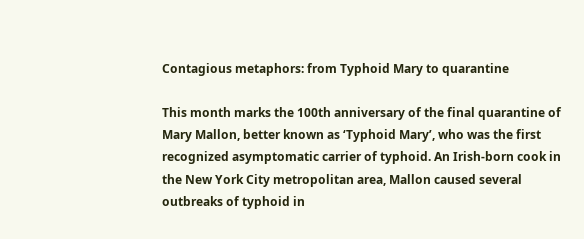Contagious metaphors: from Typhoid Mary to quarantine

This month marks the 100th anniversary of the final quarantine of Mary Mallon, better known as ‘Typhoid Mary’, who was the first recognized asymptomatic carrier of typhoid. An Irish-born cook in the New York City metropolitan area, Mallon caused several outbreaks of typhoid in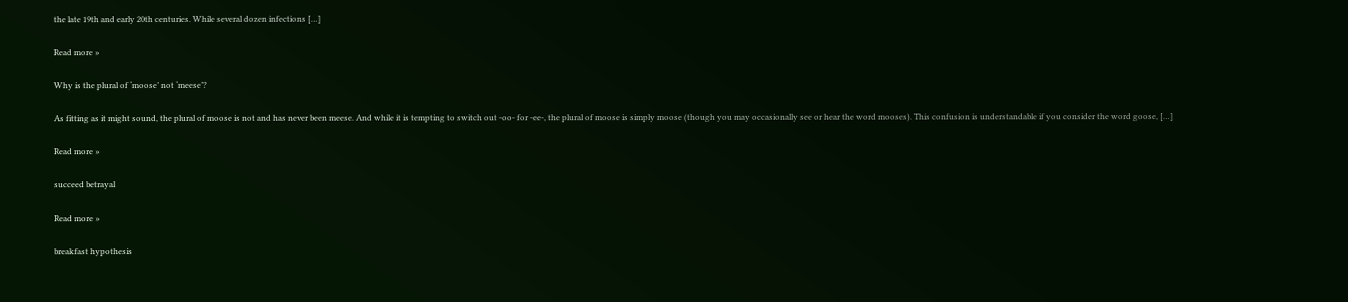the late 19th and early 20th centuries. While several dozen infections […]

Read more »

Why is the plural of ‘moose’ not ‘meese’?

As fitting as it might sound, the plural of moose is not and has never been meese. And while it is tempting to switch out -oo- for -ee-, the plural of moose is simply moose (though you may occasionally see or hear the word mooses). This confusion is understandable if you consider the word goose, […]

Read more »

succeed betrayal

Read more »

breakfast hypothesis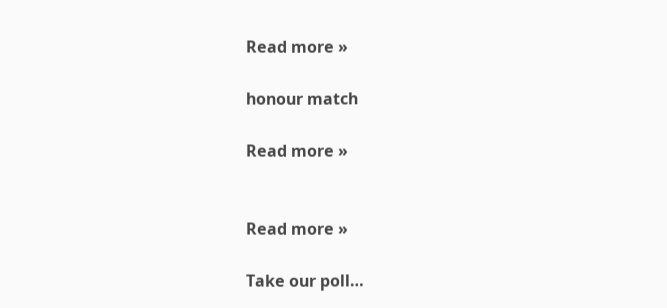Read more »

honour match

Read more »


Read more »

Take our poll…